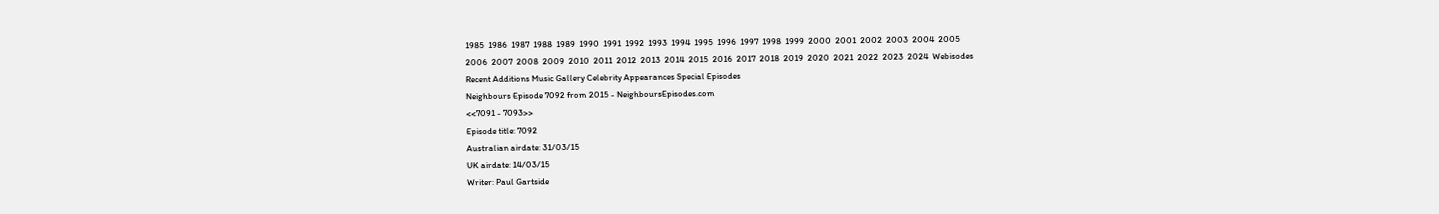1985  1986  1987  1988  1989  1990  1991  1992  1993  1994  1995  1996  1997  1998  1999  2000  2001  2002  2003  2004  2005
2006  2007  2008  2009  2010  2011  2012  2013  2014  2015  2016  2017  2018  2019  2020  2021  2022  2023  2024  Webisodes
Recent Additions Music Gallery Celebrity Appearances Special Episodes
Neighbours Episode 7092 from 2015 - NeighboursEpisodes.com
<<7091 - 7093>>
Episode title: 7092
Australian airdate: 31/03/15
UK airdate: 14/03/15
Writer: Paul Gartside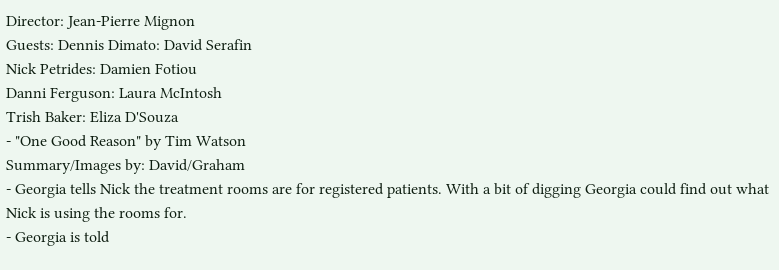Director: Jean-Pierre Mignon
Guests: Dennis Dimato: David Serafin
Nick Petrides: Damien Fotiou
Danni Ferguson: Laura McIntosh
Trish Baker: Eliza D'Souza
- "One Good Reason" by Tim Watson
Summary/Images by: David/Graham
- Georgia tells Nick the treatment rooms are for registered patients. With a bit of digging Georgia could find out what Nick is using the rooms for.
- Georgia is told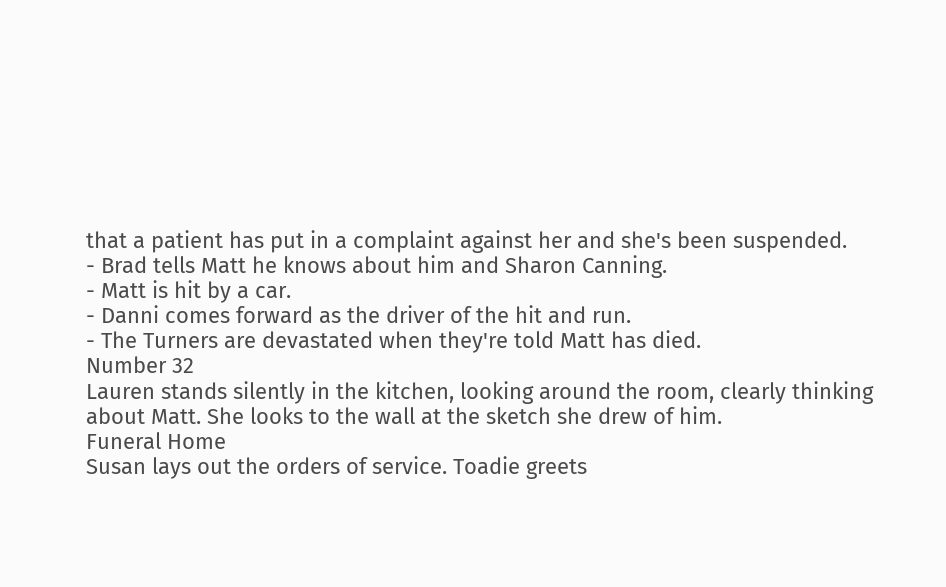that a patient has put in a complaint against her and she's been suspended.
- Brad tells Matt he knows about him and Sharon Canning.
- Matt is hit by a car.
- Danni comes forward as the driver of the hit and run.
- The Turners are devastated when they're told Matt has died.
Number 32
Lauren stands silently in the kitchen, looking around the room, clearly thinking about Matt. She looks to the wall at the sketch she drew of him.
Funeral Home
Susan lays out the orders of service. Toadie greets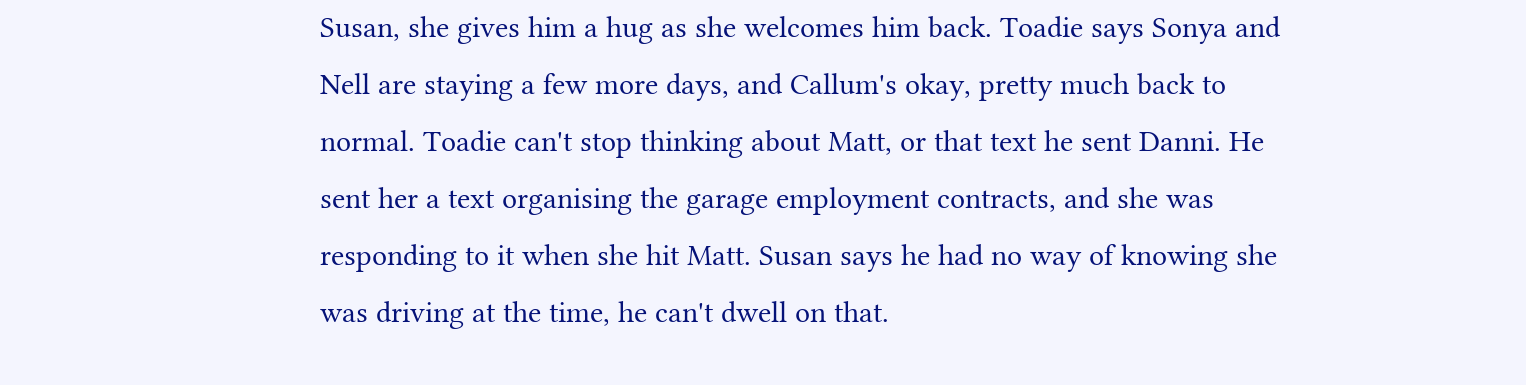Susan, she gives him a hug as she welcomes him back. Toadie says Sonya and Nell are staying a few more days, and Callum's okay, pretty much back to normal. Toadie can't stop thinking about Matt, or that text he sent Danni. He sent her a text organising the garage employment contracts, and she was responding to it when she hit Matt. Susan says he had no way of knowing she was driving at the time, he can't dwell on that.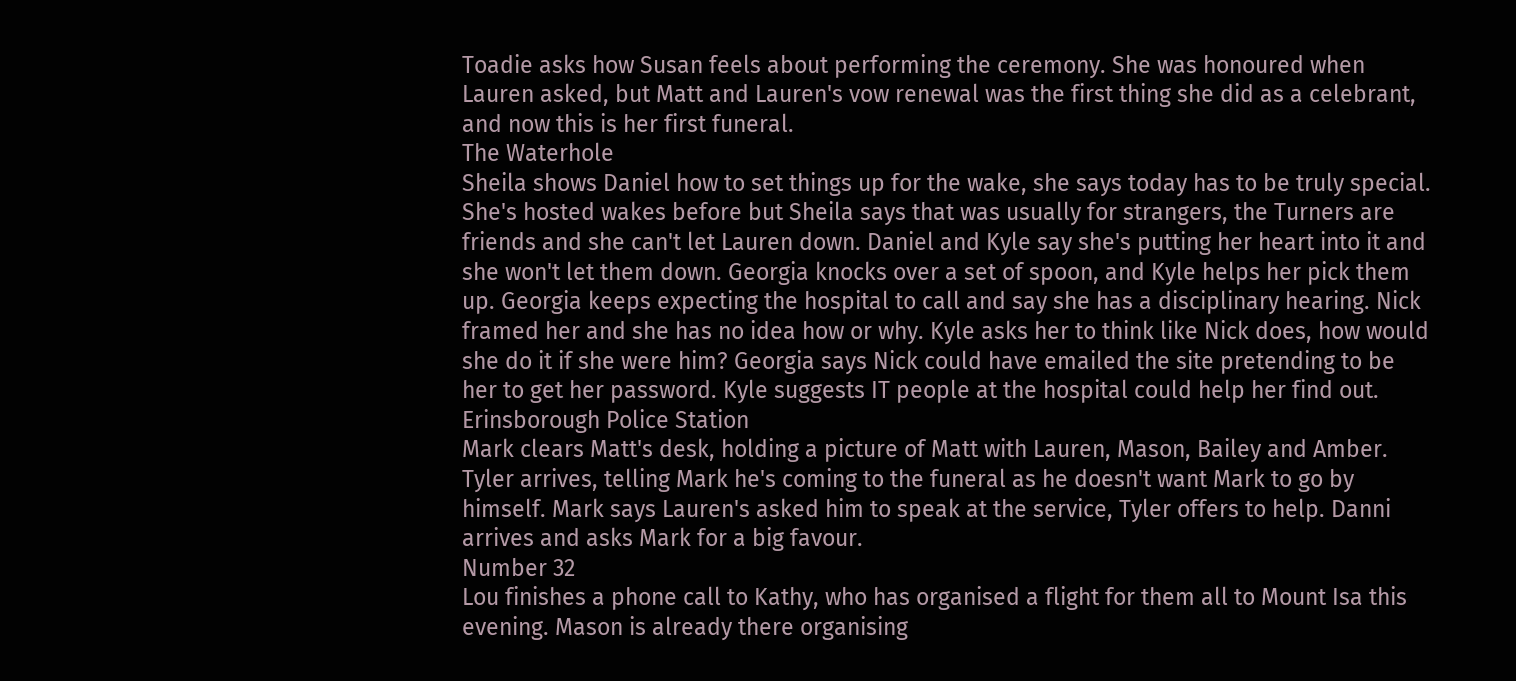Toadie asks how Susan feels about performing the ceremony. She was honoured when Lauren asked, but Matt and Lauren's vow renewal was the first thing she did as a celebrant, and now this is her first funeral.
The Waterhole
Sheila shows Daniel how to set things up for the wake, she says today has to be truly special. She's hosted wakes before but Sheila says that was usually for strangers, the Turners are friends and she can't let Lauren down. Daniel and Kyle say she's putting her heart into it and she won't let them down. Georgia knocks over a set of spoon, and Kyle helps her pick them up. Georgia keeps expecting the hospital to call and say she has a disciplinary hearing. Nick framed her and she has no idea how or why. Kyle asks her to think like Nick does, how would she do it if she were him? Georgia says Nick could have emailed the site pretending to be her to get her password. Kyle suggests IT people at the hospital could help her find out.
Erinsborough Police Station
Mark clears Matt's desk, holding a picture of Matt with Lauren, Mason, Bailey and Amber. Tyler arrives, telling Mark he's coming to the funeral as he doesn't want Mark to go by himself. Mark says Lauren's asked him to speak at the service, Tyler offers to help. Danni arrives and asks Mark for a big favour.
Number 32
Lou finishes a phone call to Kathy, who has organised a flight for them all to Mount Isa this evening. Mason is already there organising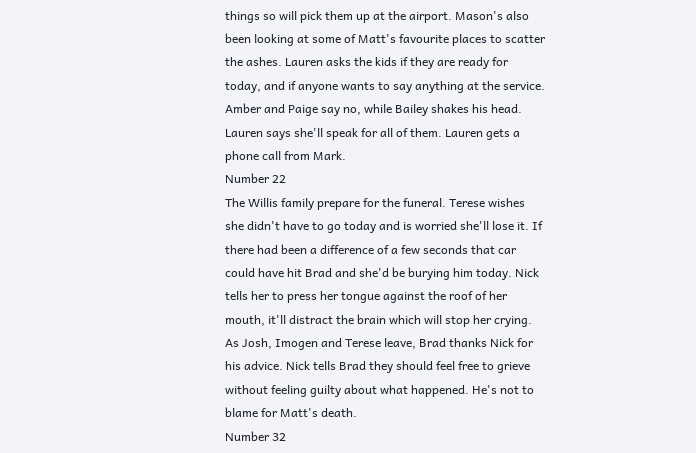things so will pick them up at the airport. Mason's also been looking at some of Matt's favourite places to scatter the ashes. Lauren asks the kids if they are ready for today, and if anyone wants to say anything at the service. Amber and Paige say no, while Bailey shakes his head. Lauren says she'll speak for all of them. Lauren gets a phone call from Mark.
Number 22
The Willis family prepare for the funeral. Terese wishes she didn't have to go today and is worried she'll lose it. If there had been a difference of a few seconds that car could have hit Brad and she'd be burying him today. Nick tells her to press her tongue against the roof of her mouth, it'll distract the brain which will stop her crying. As Josh, Imogen and Terese leave, Brad thanks Nick for his advice. Nick tells Brad they should feel free to grieve without feeling guilty about what happened. He's not to blame for Matt's death.
Number 32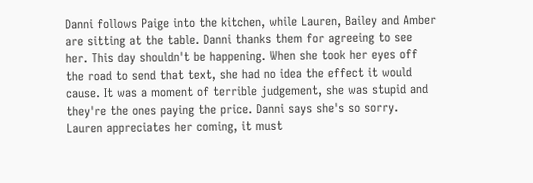Danni follows Paige into the kitchen, while Lauren, Bailey and Amber are sitting at the table. Danni thanks them for agreeing to see her. This day shouldn't be happening. When she took her eyes off the road to send that text, she had no idea the effect it would cause. It was a moment of terrible judgement, she was stupid and they're the ones paying the price. Danni says she's so sorry. Lauren appreciates her coming, it must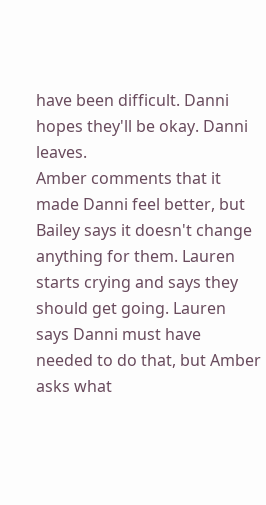have been difficult. Danni hopes they'll be okay. Danni leaves.
Amber comments that it made Danni feel better, but Bailey says it doesn't change anything for them. Lauren starts crying and says they should get going. Lauren says Danni must have needed to do that, but Amber asks what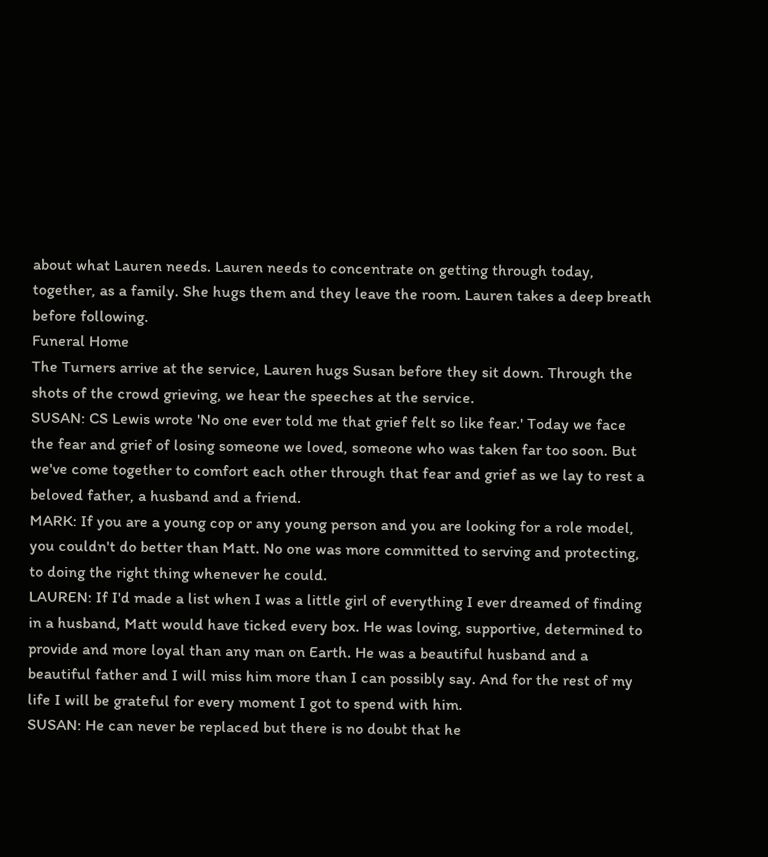about what Lauren needs. Lauren needs to concentrate on getting through today, together, as a family. She hugs them and they leave the room. Lauren takes a deep breath before following.
Funeral Home
The Turners arrive at the service, Lauren hugs Susan before they sit down. Through the shots of the crowd grieving, we hear the speeches at the service.
SUSAN: CS Lewis wrote 'No one ever told me that grief felt so like fear.' Today we face the fear and grief of losing someone we loved, someone who was taken far too soon. But we've come together to comfort each other through that fear and grief as we lay to rest a beloved father, a husband and a friend.
MARK: If you are a young cop or any young person and you are looking for a role model, you couldn't do better than Matt. No one was more committed to serving and protecting, to doing the right thing whenever he could.
LAUREN: If I'd made a list when I was a little girl of everything I ever dreamed of finding in a husband, Matt would have ticked every box. He was loving, supportive, determined to provide and more loyal than any man on Earth. He was a beautiful husband and a beautiful father and I will miss him more than I can possibly say. And for the rest of my life I will be grateful for every moment I got to spend with him.
SUSAN: He can never be replaced but there is no doubt that he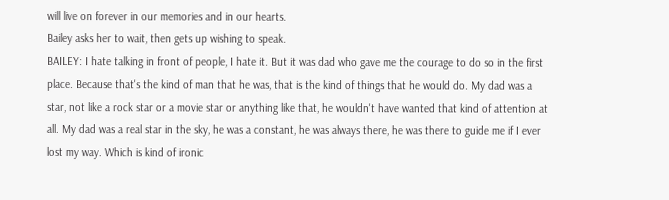will live on forever in our memories and in our hearts.
Bailey asks her to wait, then gets up wishing to speak.
BAILEY: I hate talking in front of people, I hate it. But it was dad who gave me the courage to do so in the first place. Because that's the kind of man that he was, that is the kind of things that he would do. My dad was a star, not like a rock star or a movie star or anything like that, he wouldn't have wanted that kind of attention at all. My dad was a real star in the sky, he was a constant, he was always there, he was there to guide me if I ever lost my way. Which is kind of ironic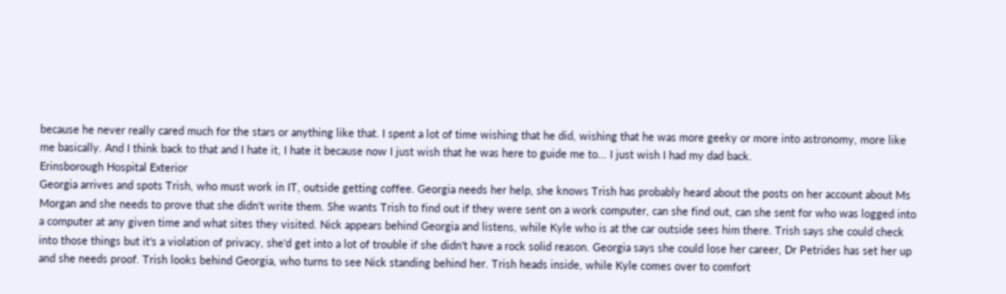because he never really cared much for the stars or anything like that. I spent a lot of time wishing that he did, wishing that he was more geeky or more into astronomy, more like me basically. And I think back to that and I hate it, I hate it because now I just wish that he was here to guide me to... I just wish I had my dad back.
Erinsborough Hospital Exterior
Georgia arrives and spots Trish, who must work in IT, outside getting coffee. Georgia needs her help, she knows Trish has probably heard about the posts on her account about Ms Morgan and she needs to prove that she didn't write them. She wants Trish to find out if they were sent on a work computer, can she find out, can she sent for who was logged into a computer at any given time and what sites they visited. Nick appears behind Georgia and listens, while Kyle who is at the car outside sees him there. Trish says she could check into those things but it's a violation of privacy, she'd get into a lot of trouble if she didn't have a rock solid reason. Georgia says she could lose her career, Dr Petrides has set her up and she needs proof. Trish looks behind Georgia, who turns to see Nick standing behind her. Trish heads inside, while Kyle comes over to comfort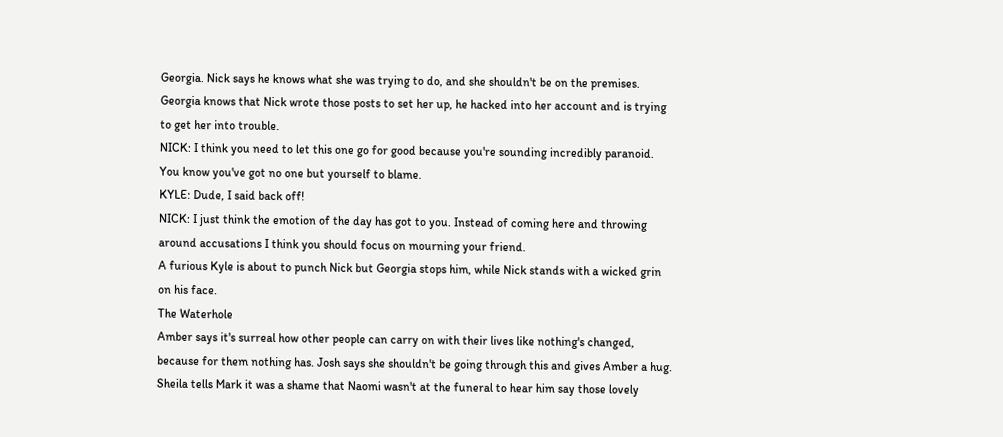Georgia. Nick says he knows what she was trying to do, and she shouldn't be on the premises. Georgia knows that Nick wrote those posts to set her up, he hacked into her account and is trying to get her into trouble.
NICK: I think you need to let this one go for good because you're sounding incredibly paranoid. You know you've got no one but yourself to blame.
KYLE: Dude, I said back off!
NICK: I just think the emotion of the day has got to you. Instead of coming here and throwing around accusations I think you should focus on mourning your friend.
A furious Kyle is about to punch Nick but Georgia stops him, while Nick stands with a wicked grin on his face.
The Waterhole
Amber says it's surreal how other people can carry on with their lives like nothing's changed, because for them nothing has. Josh says she shouldn't be going through this and gives Amber a hug.
Sheila tells Mark it was a shame that Naomi wasn't at the funeral to hear him say those lovely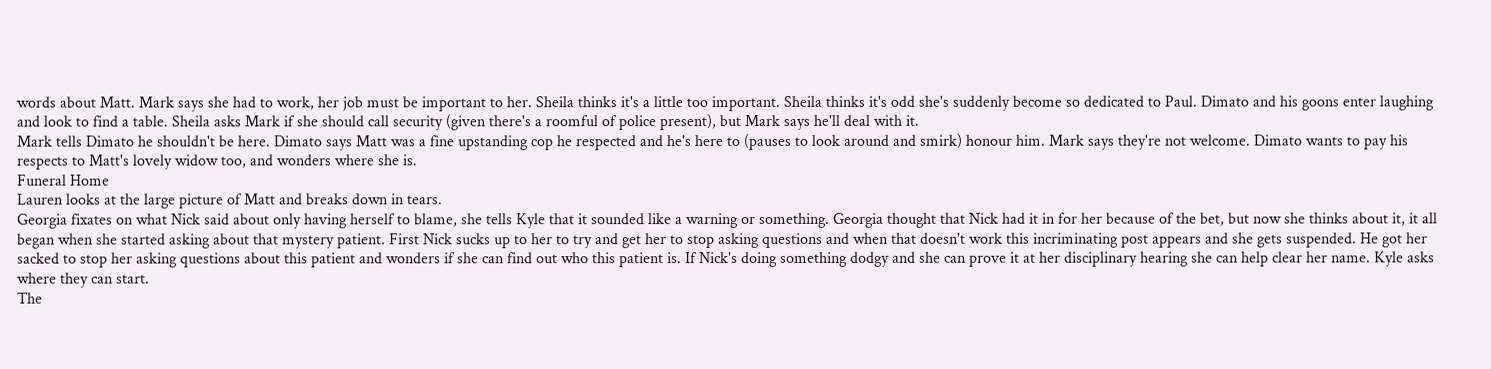words about Matt. Mark says she had to work, her job must be important to her. Sheila thinks it's a little too important. Sheila thinks it's odd she's suddenly become so dedicated to Paul. Dimato and his goons enter laughing and look to find a table. Sheila asks Mark if she should call security (given there's a roomful of police present), but Mark says he'll deal with it.
Mark tells Dimato he shouldn't be here. Dimato says Matt was a fine upstanding cop he respected and he's here to (pauses to look around and smirk) honour him. Mark says they're not welcome. Dimato wants to pay his respects to Matt's lovely widow too, and wonders where she is.
Funeral Home
Lauren looks at the large picture of Matt and breaks down in tears.
Georgia fixates on what Nick said about only having herself to blame, she tells Kyle that it sounded like a warning or something. Georgia thought that Nick had it in for her because of the bet, but now she thinks about it, it all began when she started asking about that mystery patient. First Nick sucks up to her to try and get her to stop asking questions and when that doesn't work this incriminating post appears and she gets suspended. He got her sacked to stop her asking questions about this patient and wonders if she can find out who this patient is. If Nick's doing something dodgy and she can prove it at her disciplinary hearing she can help clear her name. Kyle asks where they can start.
The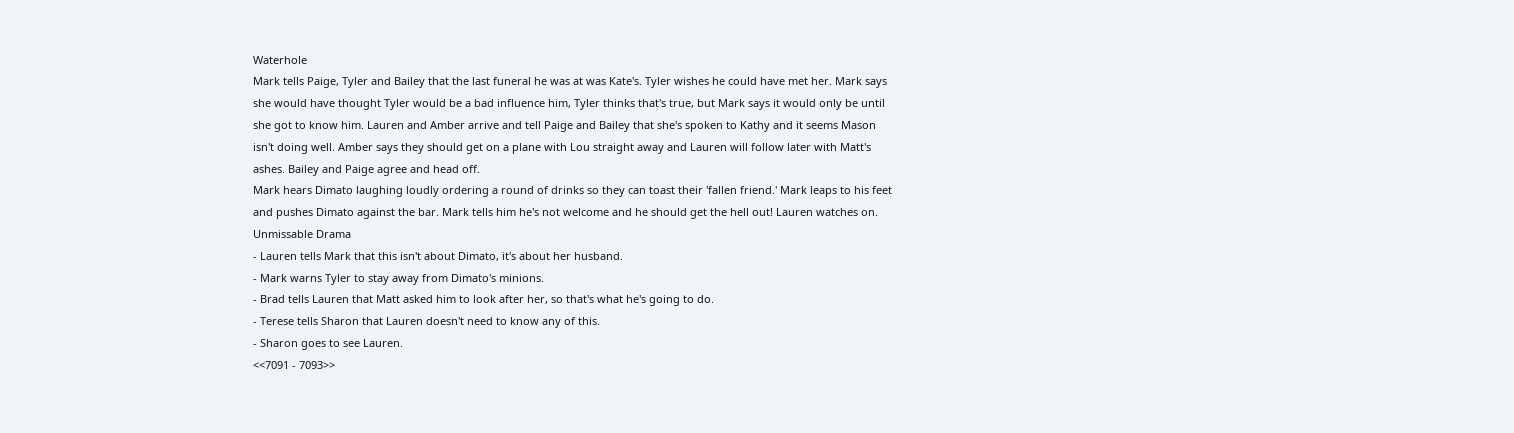Waterhole
Mark tells Paige, Tyler and Bailey that the last funeral he was at was Kate's. Tyler wishes he could have met her. Mark says she would have thought Tyler would be a bad influence him, Tyler thinks that's true, but Mark says it would only be until she got to know him. Lauren and Amber arrive and tell Paige and Bailey that she's spoken to Kathy and it seems Mason isn't doing well. Amber says they should get on a plane with Lou straight away and Lauren will follow later with Matt's ashes. Bailey and Paige agree and head off.
Mark hears Dimato laughing loudly ordering a round of drinks so they can toast their 'fallen friend.' Mark leaps to his feet and pushes Dimato against the bar. Mark tells him he's not welcome and he should get the hell out! Lauren watches on.
Unmissable Drama
- Lauren tells Mark that this isn't about Dimato, it's about her husband.
- Mark warns Tyler to stay away from Dimato's minions.
- Brad tells Lauren that Matt asked him to look after her, so that's what he's going to do.
- Terese tells Sharon that Lauren doesn't need to know any of this.
- Sharon goes to see Lauren.
<<7091 - 7093>>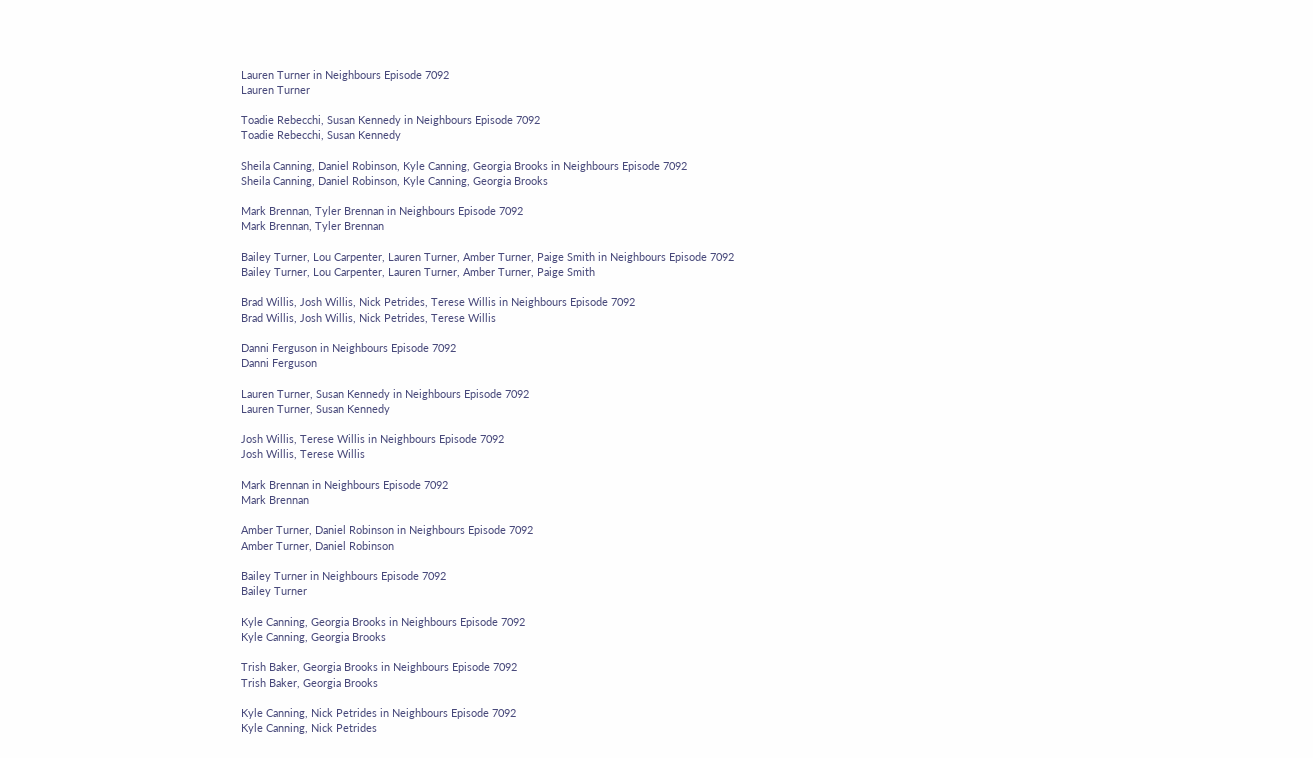Lauren Turner in Neighbours Episode 7092
Lauren Turner

Toadie Rebecchi, Susan Kennedy in Neighbours Episode 7092
Toadie Rebecchi, Susan Kennedy

Sheila Canning, Daniel Robinson, Kyle Canning, Georgia Brooks in Neighbours Episode 7092
Sheila Canning, Daniel Robinson, Kyle Canning, Georgia Brooks

Mark Brennan, Tyler Brennan in Neighbours Episode 7092
Mark Brennan, Tyler Brennan

Bailey Turner, Lou Carpenter, Lauren Turner, Amber Turner, Paige Smith in Neighbours Episode 7092
Bailey Turner, Lou Carpenter, Lauren Turner, Amber Turner, Paige Smith

Brad Willis, Josh Willis, Nick Petrides, Terese Willis in Neighbours Episode 7092
Brad Willis, Josh Willis, Nick Petrides, Terese Willis

Danni Ferguson in Neighbours Episode 7092
Danni Ferguson

Lauren Turner, Susan Kennedy in Neighbours Episode 7092
Lauren Turner, Susan Kennedy

Josh Willis, Terese Willis in Neighbours Episode 7092
Josh Willis, Terese Willis

Mark Brennan in Neighbours Episode 7092
Mark Brennan

Amber Turner, Daniel Robinson in Neighbours Episode 7092
Amber Turner, Daniel Robinson

Bailey Turner in Neighbours Episode 7092
Bailey Turner

Kyle Canning, Georgia Brooks in Neighbours Episode 7092
Kyle Canning, Georgia Brooks

Trish Baker, Georgia Brooks in Neighbours Episode 7092
Trish Baker, Georgia Brooks

Kyle Canning, Nick Petrides in Neighbours Episode 7092
Kyle Canning, Nick Petrides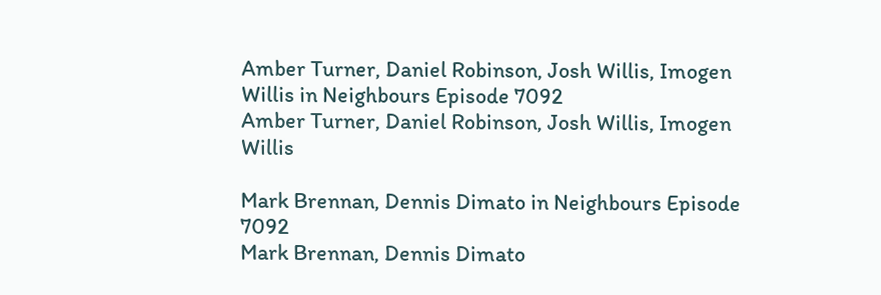Amber Turner, Daniel Robinson, Josh Willis, Imogen Willis in Neighbours Episode 7092
Amber Turner, Daniel Robinson, Josh Willis, Imogen Willis

Mark Brennan, Dennis Dimato in Neighbours Episode 7092
Mark Brennan, Dennis Dimato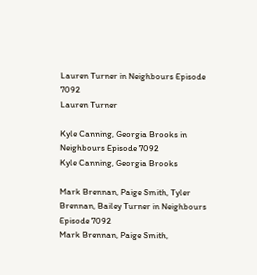Lauren Turner in Neighbours Episode 7092
Lauren Turner

Kyle Canning, Georgia Brooks in Neighbours Episode 7092
Kyle Canning, Georgia Brooks

Mark Brennan, Paige Smith, Tyler Brennan, Bailey Turner in Neighbours Episode 7092
Mark Brennan, Paige Smith,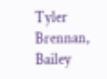Tyler Brennan, Bailey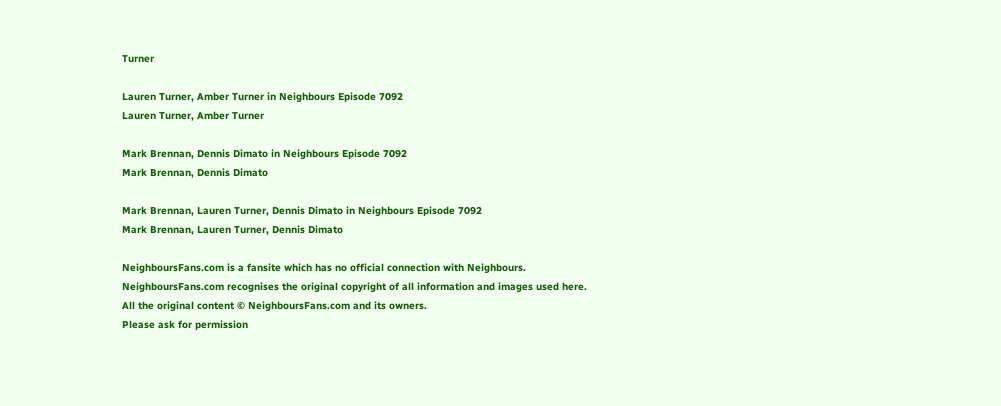Turner

Lauren Turner, Amber Turner in Neighbours Episode 7092
Lauren Turner, Amber Turner

Mark Brennan, Dennis Dimato in Neighbours Episode 7092
Mark Brennan, Dennis Dimato

Mark Brennan, Lauren Turner, Dennis Dimato in Neighbours Episode 7092
Mark Brennan, Lauren Turner, Dennis Dimato

NeighboursFans.com is a fansite which has no official connection with Neighbours.
NeighboursFans.com recognises the original copyright of all information and images used here.
All the original content © NeighboursFans.com and its owners.
Please ask for permission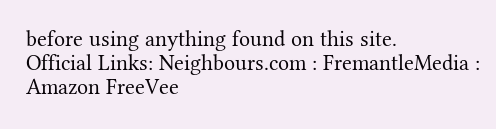before using anything found on this site.
Official Links: Neighbours.com : FremantleMedia : Amazon FreeVee